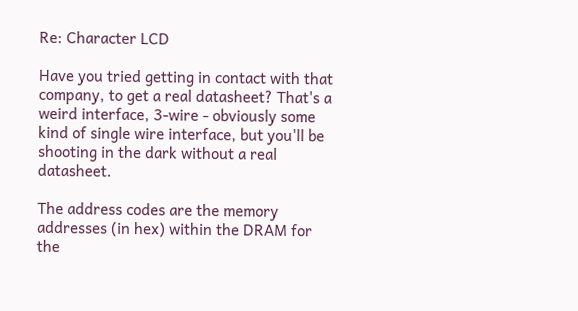Re: Character LCD

Have you tried getting in contact with that company, to get a real datasheet? That's a weird interface, 3-wire - obviously some kind of single wire interface, but you'll be shooting in the dark without a real datasheet.

The address codes are the memory addresses (in hex) within the DRAM for the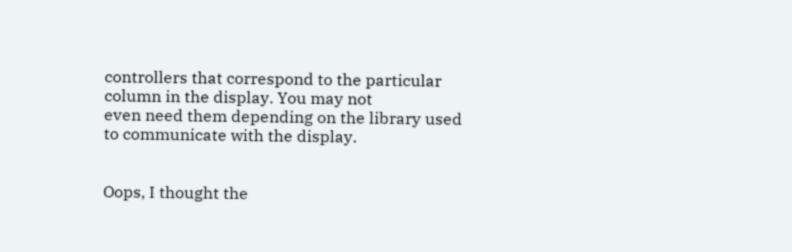controllers that correspond to the particular column in the display. You may not
even need them depending on the library used to communicate with the display.


Oops, I thought the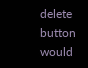delete button would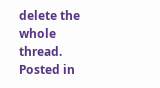delete the whole thread. Posted in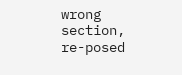wrong section, re-posed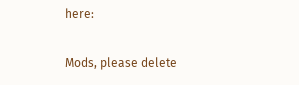here:

Mods, please delete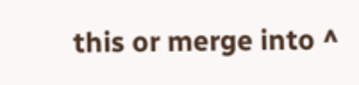this or merge into ^